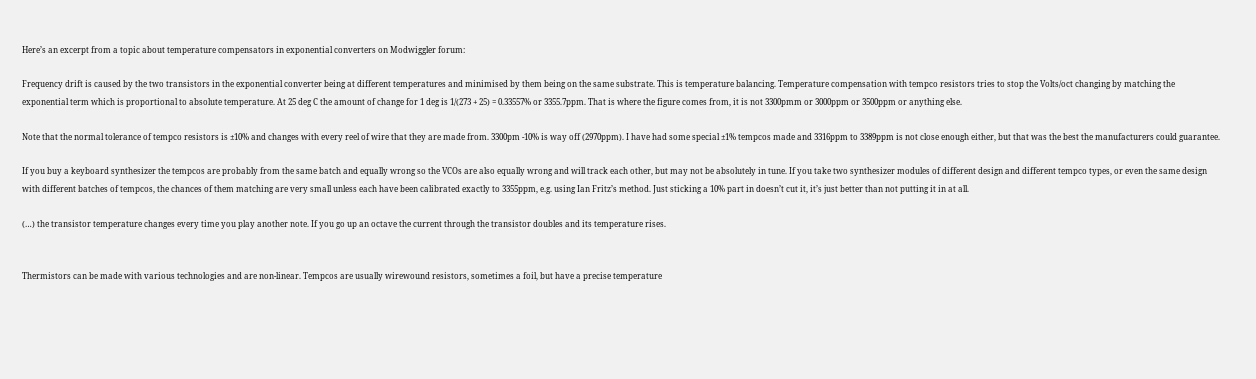Here’s an excerpt from a topic about temperature compensators in exponential converters on Modwiggler forum:

Frequency drift is caused by the two transistors in the exponential converter being at different temperatures and minimised by them being on the same substrate. This is temperature balancing. Temperature compensation with tempco resistors tries to stop the Volts/oct changing by matching the exponential term which is proportional to absolute temperature. At 25 deg C the amount of change for 1 deg is 1/(273 + 25) = 0.33557% or 3355.7ppm. That is where the figure comes from, it is not 3300pmm or 3000ppm or 3500ppm or anything else.

Note that the normal tolerance of tempco resistors is ±10% and changes with every reel of wire that they are made from. 3300pm -10% is way off (2970ppm). I have had some special ±1% tempcos made and 3316ppm to 3389ppm is not close enough either, but that was the best the manufacturers could guarantee.

If you buy a keyboard synthesizer the tempcos are probably from the same batch and equally wrong so the VCOs are also equally wrong and will track each other, but may not be absolutely in tune. If you take two synthesizer modules of different design and different tempco types, or even the same design with different batches of tempcos, the chances of them matching are very small unless each have been calibrated exactly to 3355ppm, e.g. using Ian Fritz’s method. Just sticking a 10% part in doesn’t cut it, it’s just better than not putting it in at all.

(…) the transistor temperature changes every time you play another note. If you go up an octave the current through the transistor doubles and its temperature rises.


Thermistors can be made with various technologies and are non-linear. Tempcos are usually wirewound resistors, sometimes a foil, but have a precise temperature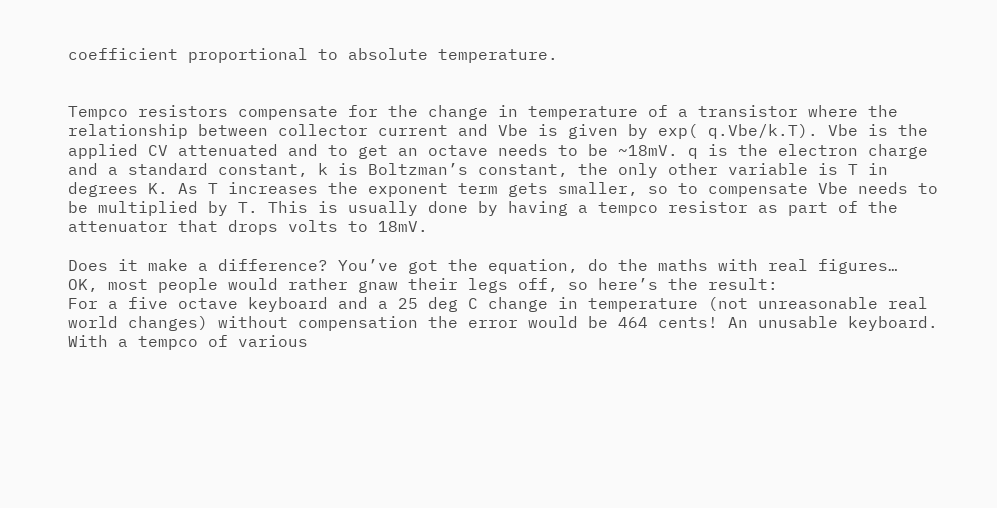coefficient proportional to absolute temperature.


Tempco resistors compensate for the change in temperature of a transistor where the relationship between collector current and Vbe is given by exp( q.Vbe/k.T). Vbe is the applied CV attenuated and to get an octave needs to be ~18mV. q is the electron charge and a standard constant, k is Boltzman’s constant, the only other variable is T in degrees K. As T increases the exponent term gets smaller, so to compensate Vbe needs to be multiplied by T. This is usually done by having a tempco resistor as part of the attenuator that drops volts to 18mV.

Does it make a difference? You’ve got the equation, do the maths with real figures…
OK, most people would rather gnaw their legs off, so here’s the result:
For a five octave keyboard and a 25 deg C change in temperature (not unreasonable real world changes) without compensation the error would be 464 cents! An unusable keyboard. With a tempco of various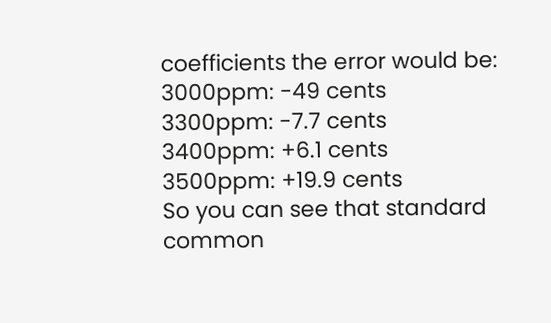coefficients the error would be:
3000ppm: -49 cents
3300ppm: -7.7 cents
3400ppm: +6.1 cents
3500ppm: +19.9 cents
So you can see that standard common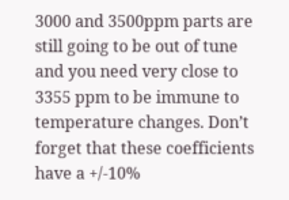3000 and 3500ppm parts are still going to be out of tune and you need very close to 3355 ppm to be immune to temperature changes. Don’t forget that these coefficients have a +/-10%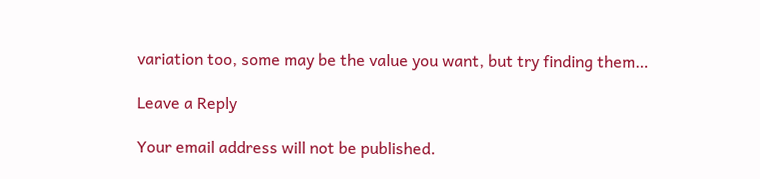variation too, some may be the value you want, but try finding them…

Leave a Reply

Your email address will not be published.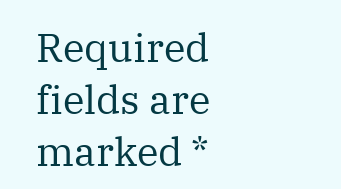Required fields are marked *